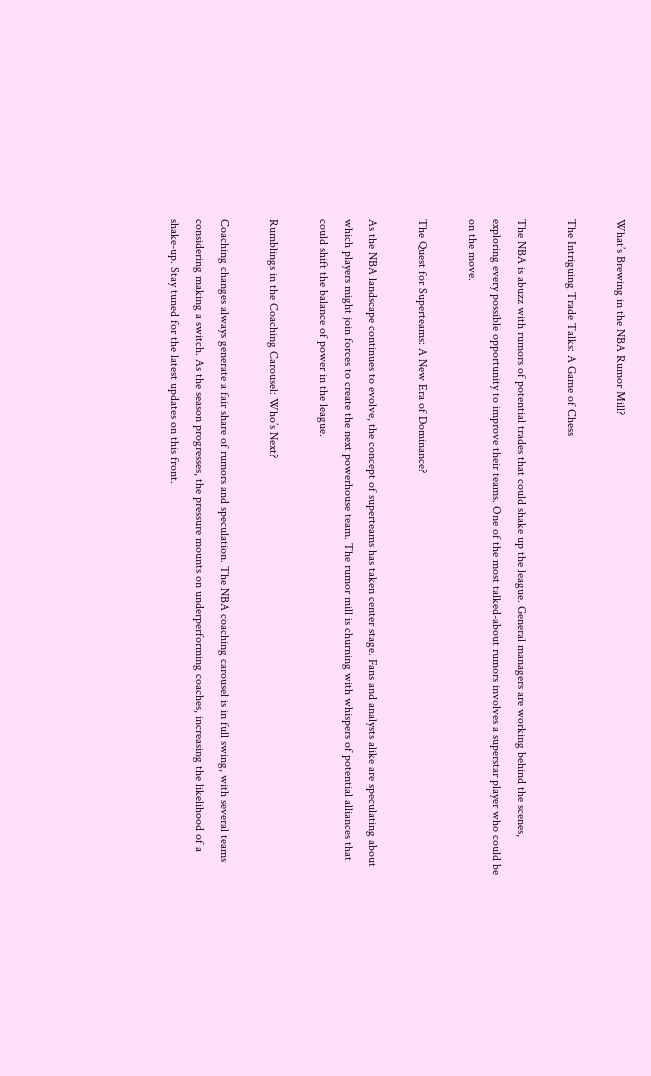What’s Brewing in the NBA Rumor Mill?

The Intriguing Trade Talks: A Game of Chess

The NBA is abuzz with rumors of potential trades that could shake up the league. General managers are working behind the scenes, exploring every possible opportunity to improve their teams. One of the most talked-about rumors involves a superstar player who could be on the move.

The Quest for Superteams: A New Era of Dominance?

As the NBA landscape continues to evolve, the concept of superteams has taken center stage. Fans and analysts alike are speculating about which players might join forces to create the next powerhouse team. The rumor mill is churning with whispers of potential alliances that could shift the balance of power in the league.

Rumblings in the Coaching Carousel: Who’s Next?

Coaching changes always generate a fair share of rumors and speculation. The NBA coaching carousel is in full swing, with several teams considering making a switch. As the season progresses, the pressure mounts on underperforming coaches, increasing the likelihood of a shake-up. Stay tuned for the latest updates on this front.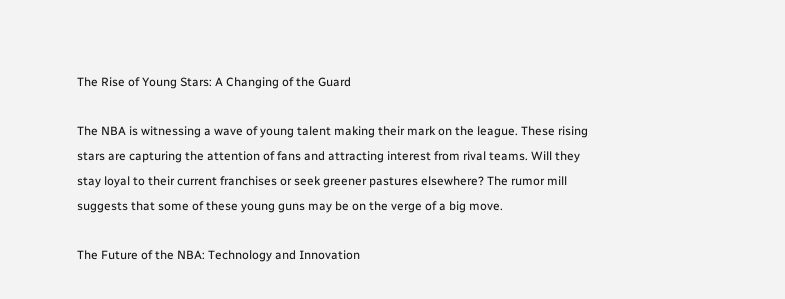The Rise of Young Stars: A Changing of the Guard

The NBA is witnessing a wave of young talent making their mark on the league. These rising stars are capturing the attention of fans and attracting interest from rival teams. Will they stay loyal to their current franchises or seek greener pastures elsewhere? The rumor mill suggests that some of these young guns may be on the verge of a big move.

The Future of the NBA: Technology and Innovation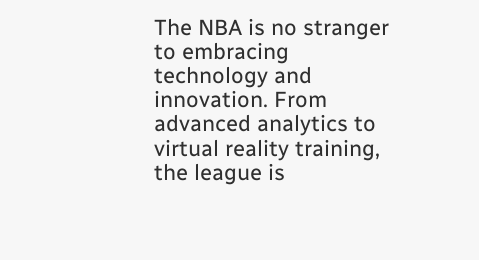The NBA is no stranger to embracing technology and innovation. From advanced analytics to virtual reality training, the league is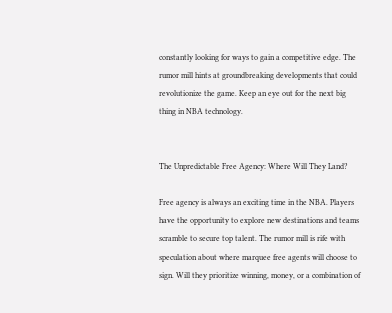constantly looking for ways to gain a competitive edge. The rumor mill hints at groundbreaking developments that could revolutionize the game. Keep an eye out for the next big thing in NBA technology.


The Unpredictable Free Agency: Where Will They Land?

Free agency is always an exciting time in the NBA. Players have the opportunity to explore new destinations and teams scramble to secure top talent. The rumor mill is rife with speculation about where marquee free agents will choose to sign. Will they prioritize winning, money, or a combination of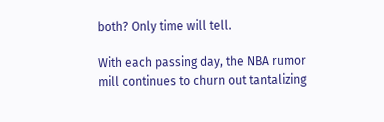both? Only time will tell.

With each passing day, the NBA rumor mill continues to churn out tantalizing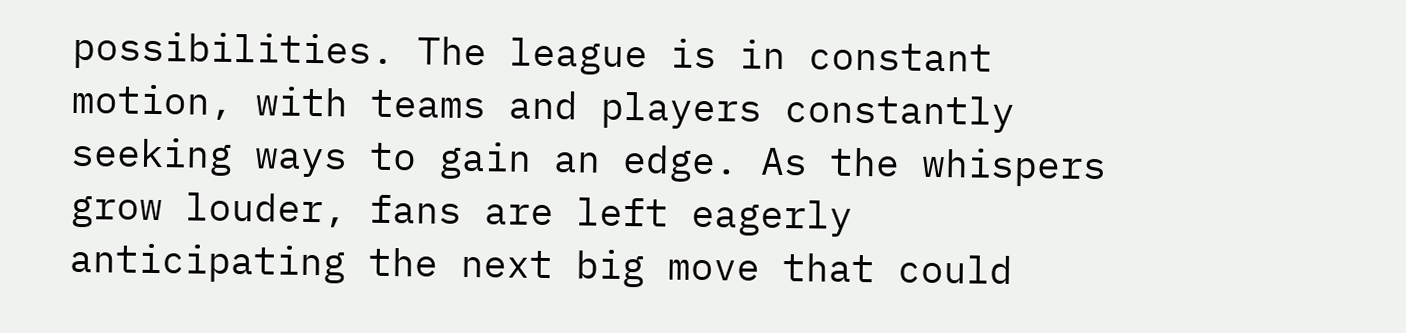possibilities. The league is in constant motion, with teams and players constantly seeking ways to gain an edge. As the whispers grow louder, fans are left eagerly anticipating the next big move that could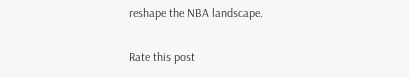reshape the NBA landscape.

Rate this post